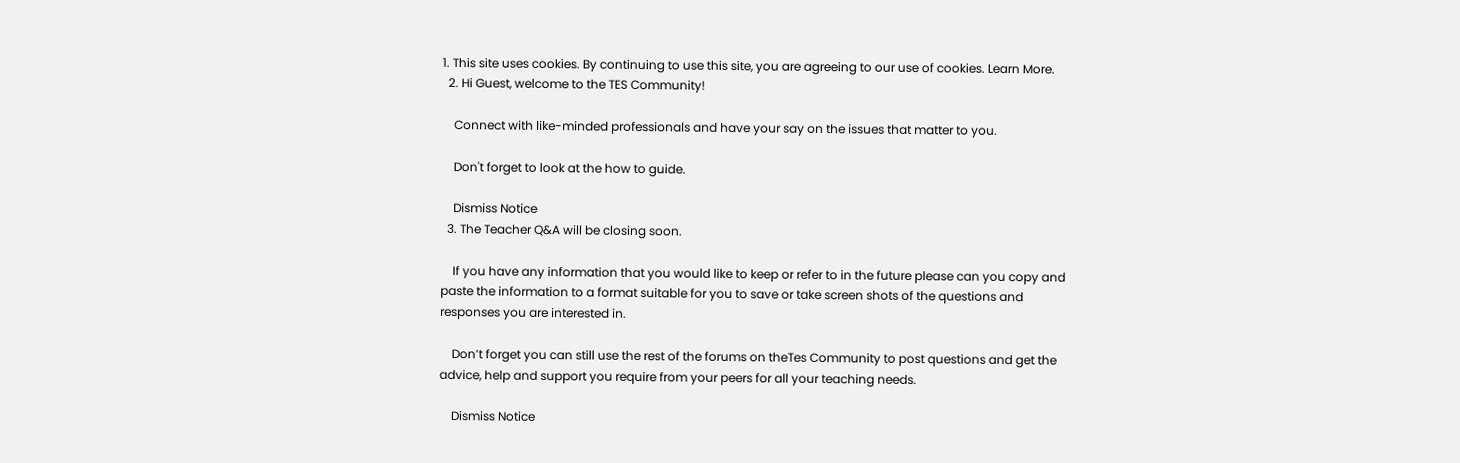1. This site uses cookies. By continuing to use this site, you are agreeing to our use of cookies. Learn More.
  2. Hi Guest, welcome to the TES Community!

    Connect with like-minded professionals and have your say on the issues that matter to you.

    Don't forget to look at the how to guide.

    Dismiss Notice
  3. The Teacher Q&A will be closing soon.

    If you have any information that you would like to keep or refer to in the future please can you copy and paste the information to a format suitable for you to save or take screen shots of the questions and responses you are interested in.

    Don’t forget you can still use the rest of the forums on theTes Community to post questions and get the advice, help and support you require from your peers for all your teaching needs.

    Dismiss Notice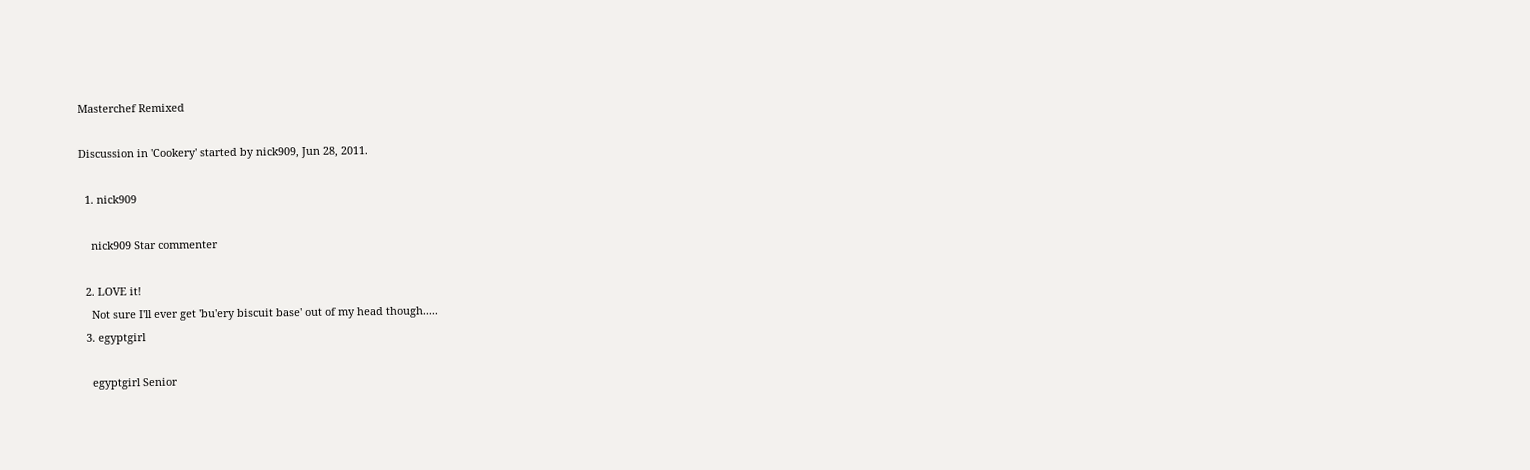Masterchef Remixed

Discussion in 'Cookery' started by nick909, Jun 28, 2011.

  1. nick909

    nick909 Star commenter

  2. LOVE it!
    Not sure I'll ever get 'bu'ery biscuit base' out of my head though.....
  3. egyptgirl

    egyptgirl Senior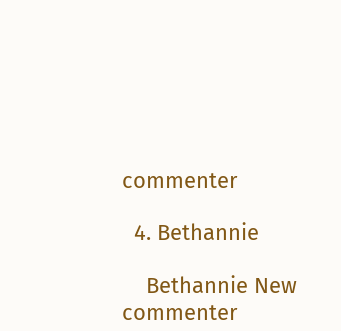commenter

  4. Bethannie

    Bethannie New commenter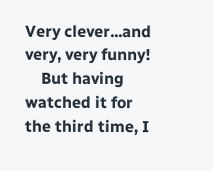Very clever...and very, very funny!
    But having watched it for the third time, I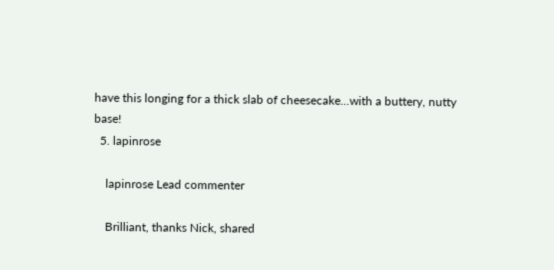have this longing for a thick slab of cheesecake...with a buttery, nutty base!
  5. lapinrose

    lapinrose Lead commenter

    Brilliant, thanks Nick, shared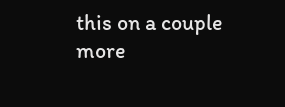this on a couple more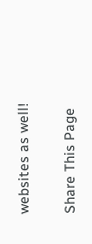websites as well!

Share This Page